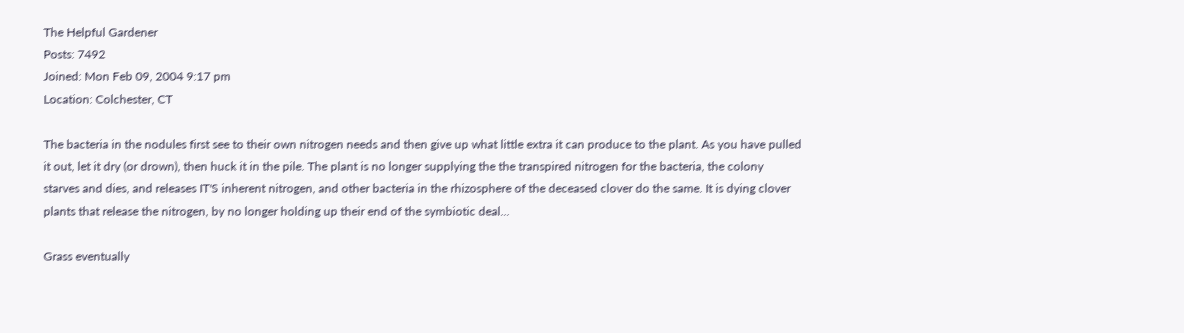The Helpful Gardener
Posts: 7492
Joined: Mon Feb 09, 2004 9:17 pm
Location: Colchester, CT

The bacteria in the nodules first see to their own nitrogen needs and then give up what little extra it can produce to the plant. As you have pulled it out, let it dry (or drown), then huck it in the pile. The plant is no longer supplying the the transpired nitrogen for the bacteria, the colony starves and dies, and releases IT'S inherent nitrogen, and other bacteria in the rhizosphere of the deceased clover do the same. It is dying clover plants that release the nitrogen, by no longer holding up their end of the symbiotic deal...

Grass eventually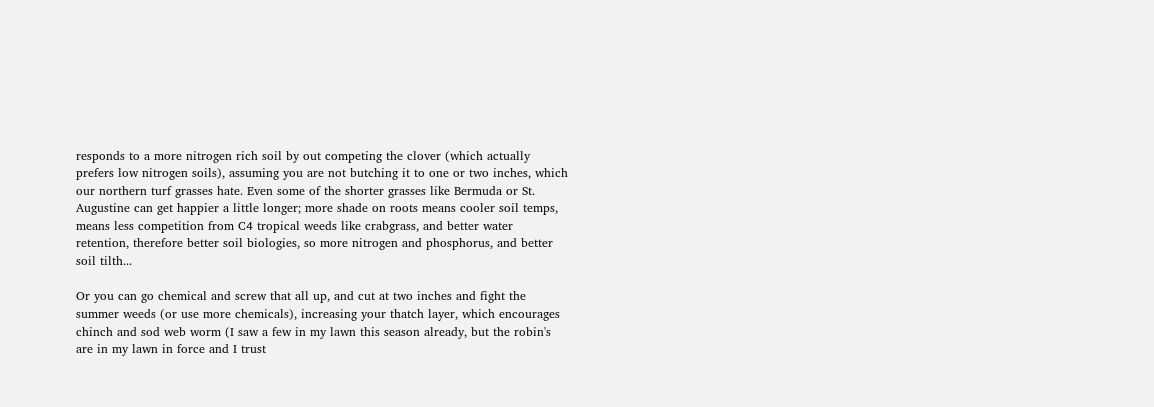responds to a more nitrogen rich soil by out competing the clover (which actually prefers low nitrogen soils), assuming you are not butching it to one or two inches, which our northern turf grasses hate. Even some of the shorter grasses like Bermuda or St. Augustine can get happier a little longer; more shade on roots means cooler soil temps, means less competition from C4 tropical weeds like crabgrass, and better water retention, therefore better soil biologies, so more nitrogen and phosphorus, and better soil tilth...

Or you can go chemical and screw that all up, and cut at two inches and fight the summer weeds (or use more chemicals), increasing your thatch layer, which encourages chinch and sod web worm (I saw a few in my lawn this season already, but the robin's are in my lawn in force and I trust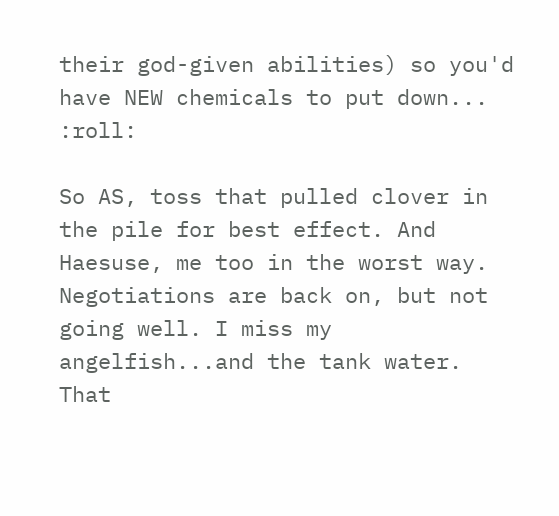their god-given abilities) so you'd have NEW chemicals to put down... :roll:

So AS, toss that pulled clover in the pile for best effect. And Haesuse, me too in the worst way. Negotiations are back on, but not going well. I miss my angelfish...and the tank water. That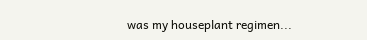was my houseplant regimen...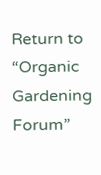Return to “Organic Gardening Forum”